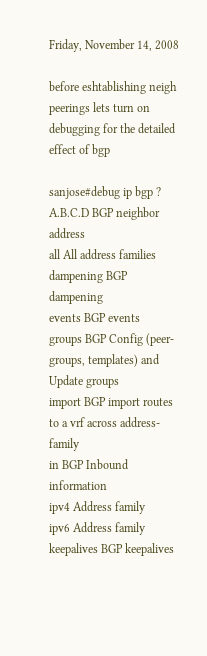Friday, November 14, 2008

before eshtablishing neigh peerings lets turn on debugging for the detailed effect of bgp

sanjose#debug ip bgp ?
A.B.C.D BGP neighbor address
all All address families
dampening BGP dampening
events BGP events
groups BGP Config (peer-groups, templates) and Update groups
import BGP import routes to a vrf across address-family
in BGP Inbound information
ipv4 Address family
ipv6 Address family
keepalives BGP keepalives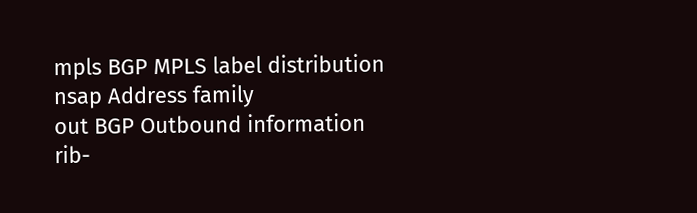mpls BGP MPLS label distribution
nsap Address family
out BGP Outbound information
rib-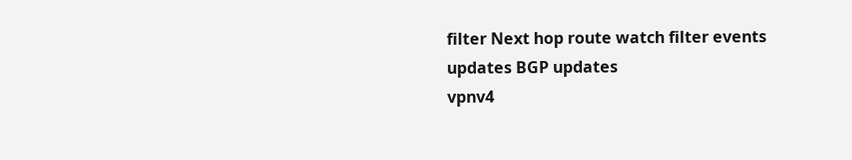filter Next hop route watch filter events
updates BGP updates
vpnv4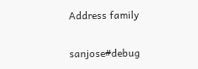Address family

sanjose#debug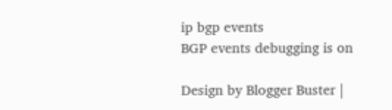ip bgp events
BGP events debugging is on

Design by Blogger Buster |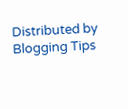Distributed by Blogging Tips